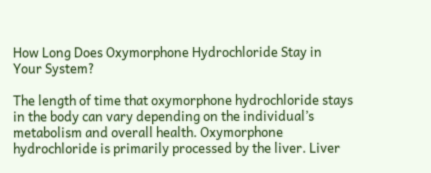How Long Does Oxymorphone Hydrochloride Stay in Your System?

The length of time that oxymorphone hydrochloride stays in the body can vary depending on the individual’s metabolism and overall health. Oxymorphone hydrochloride is primarily processed by the liver. Liver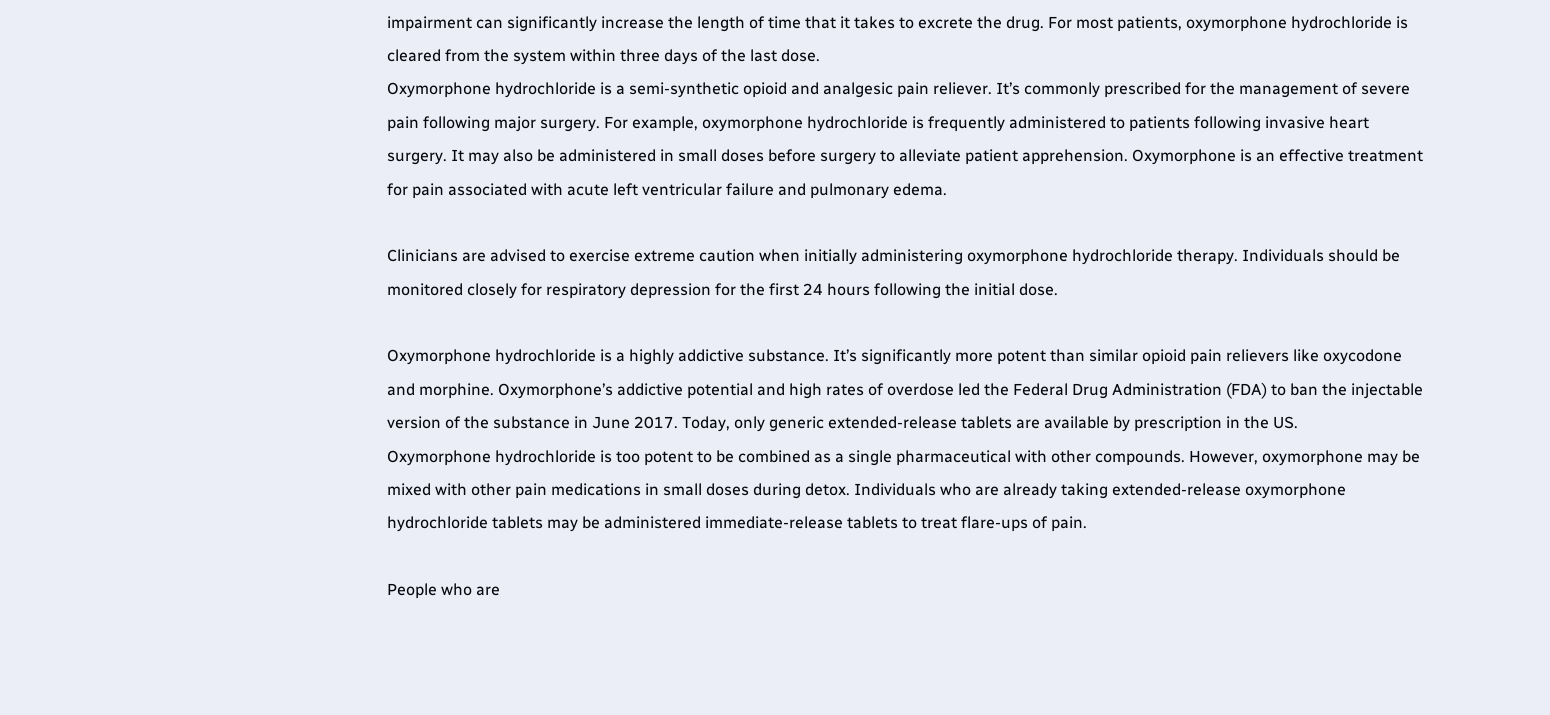impairment can significantly increase the length of time that it takes to excrete the drug. For most patients, oxymorphone hydrochloride is cleared from the system within three days of the last dose.
Oxymorphone hydrochloride is a semi-synthetic opioid and analgesic pain reliever. It’s commonly prescribed for the management of severe pain following major surgery. For example, oxymorphone hydrochloride is frequently administered to patients following invasive heart surgery. It may also be administered in small doses before surgery to alleviate patient apprehension. Oxymorphone is an effective treatment for pain associated with acute left ventricular failure and pulmonary edema.

Clinicians are advised to exercise extreme caution when initially administering oxymorphone hydrochloride therapy. Individuals should be monitored closely for respiratory depression for the first 24 hours following the initial dose.

Oxymorphone hydrochloride is a highly addictive substance. It’s significantly more potent than similar opioid pain relievers like oxycodone and morphine. Oxymorphone’s addictive potential and high rates of overdose led the Federal Drug Administration (FDA) to ban the injectable version of the substance in June 2017. Today, only generic extended-release tablets are available by prescription in the US.
Oxymorphone hydrochloride is too potent to be combined as a single pharmaceutical with other compounds. However, oxymorphone may be mixed with other pain medications in small doses during detox. Individuals who are already taking extended-release oxymorphone hydrochloride tablets may be administered immediate-release tablets to treat flare-ups of pain.

People who are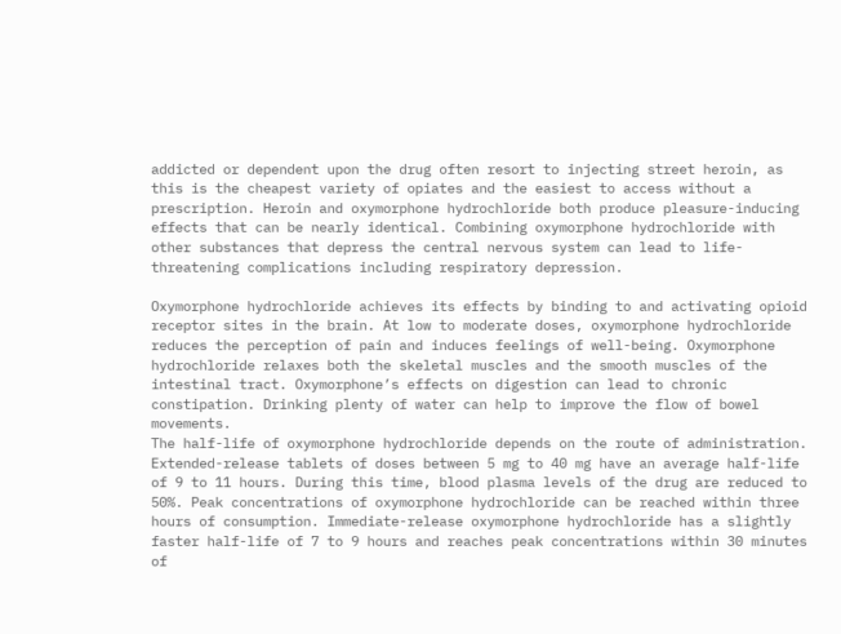addicted or dependent upon the drug often resort to injecting street heroin, as this is the cheapest variety of opiates and the easiest to access without a prescription. Heroin and oxymorphone hydrochloride both produce pleasure-inducing effects that can be nearly identical. Combining oxymorphone hydrochloride with other substances that depress the central nervous system can lead to life-threatening complications including respiratory depression.

Oxymorphone hydrochloride achieves its effects by binding to and activating opioid receptor sites in the brain. At low to moderate doses, oxymorphone hydrochloride reduces the perception of pain and induces feelings of well-being. Oxymorphone hydrochloride relaxes both the skeletal muscles and the smooth muscles of the intestinal tract. Oxymorphone’s effects on digestion can lead to chronic constipation. Drinking plenty of water can help to improve the flow of bowel movements.
The half-life of oxymorphone hydrochloride depends on the route of administration. Extended-release tablets of doses between 5 mg to 40 mg have an average half-life of 9 to 11 hours. During this time, blood plasma levels of the drug are reduced to 50%. Peak concentrations of oxymorphone hydrochloride can be reached within three hours of consumption. Immediate-release oxymorphone hydrochloride has a slightly faster half-life of 7 to 9 hours and reaches peak concentrations within 30 minutes of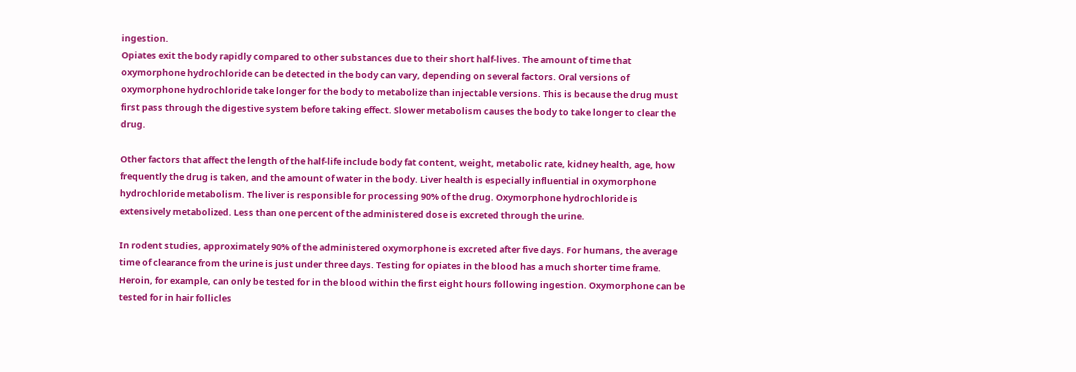ingestion.
Opiates exit the body rapidly compared to other substances due to their short half-lives. The amount of time that oxymorphone hydrochloride can be detected in the body can vary, depending on several factors. Oral versions of oxymorphone hydrochloride take longer for the body to metabolize than injectable versions. This is because the drug must first pass through the digestive system before taking effect. Slower metabolism causes the body to take longer to clear the drug.

Other factors that affect the length of the half-life include body fat content, weight, metabolic rate, kidney health, age, how frequently the drug is taken, and the amount of water in the body. Liver health is especially influential in oxymorphone hydrochloride metabolism. The liver is responsible for processing 90% of the drug. Oxymorphone hydrochloride is extensively metabolized. Less than one percent of the administered dose is excreted through the urine.

In rodent studies, approximately 90% of the administered oxymorphone is excreted after five days. For humans, the average time of clearance from the urine is just under three days. Testing for opiates in the blood has a much shorter time frame. Heroin, for example, can only be tested for in the blood within the first eight hours following ingestion. Oxymorphone can be tested for in hair follicles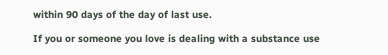within 90 days of the day of last use.

If you or someone you love is dealing with a substance use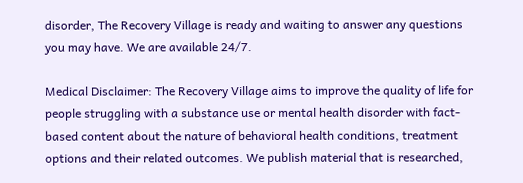disorder, The Recovery Village is ready and waiting to answer any questions you may have. We are available 24/7.

Medical Disclaimer: The Recovery Village aims to improve the quality of life for people struggling with a substance use or mental health disorder with fact-based content about the nature of behavioral health conditions, treatment options and their related outcomes. We publish material that is researched,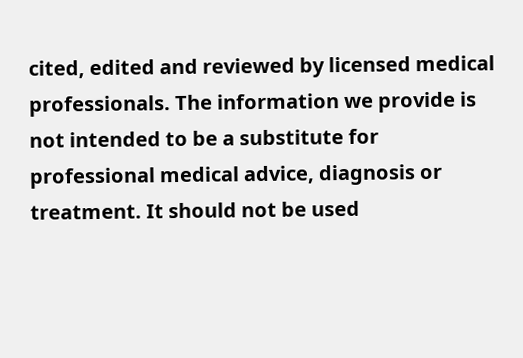cited, edited and reviewed by licensed medical professionals. The information we provide is not intended to be a substitute for professional medical advice, diagnosis or treatment. It should not be used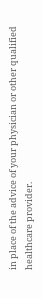in place of the advice of your physician or other qualified healthcare provider.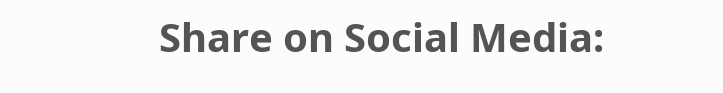Share on Social Media: